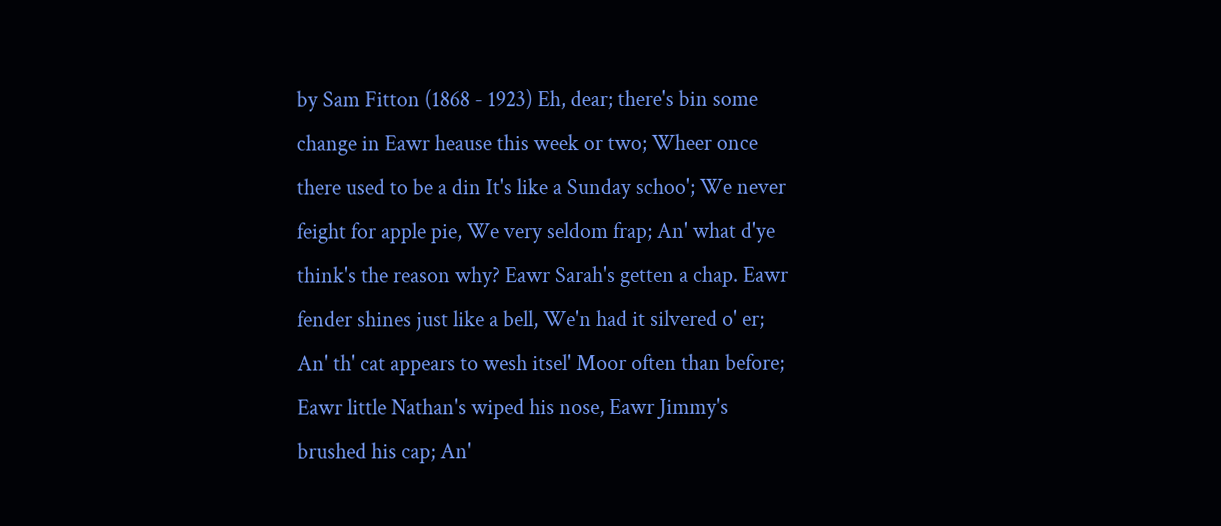by Sam Fitton (1868 - 1923) Eh, dear; there's bin some change in Eawr heause this week or two; Wheer once there used to be a din It's like a Sunday schoo'; We never feight for apple pie, We very seldom frap; An' what d'ye think's the reason why? Eawr Sarah's getten a chap. Eawr fender shines just like a bell, We'n had it silvered o' er; An' th' cat appears to wesh itsel' Moor often than before; Eawr little Nathan's wiped his nose, Eawr Jimmy's brushed his cap; An'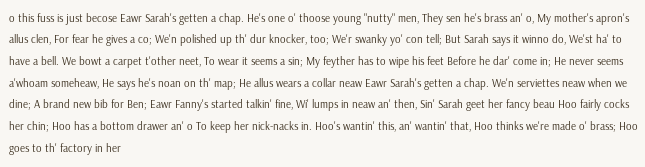o this fuss is just becose Eawr Sarah's getten a chap. He's one o' thoose young "nutty" men, They sen he's brass an' o, My mother's apron's allus clen, For fear he gives a co; We'n polished up th' dur knocker, too; We'r swanky yo' con tell; But Sarah says it winno do, We'st ha' to have a bell. We bowt a carpet t'other neet, To wear it seems a sin; My feyther has to wipe his feet Before he dar' come in; He never seems a'whoam someheaw, He says he's noan on th' map; He allus wears a collar neaw Eawr Sarah's getten a chap. We'n serviettes neaw when we dine; A brand new bib for Ben; Eawr Fanny's started talkin' fine, Wi' lumps in neaw an' then, Sin' Sarah geet her fancy beau Hoo fairly cocks her chin; Hoo has a bottom drawer an' o To keep her nick-nacks in. Hoo's wantin' this, an' wantin' that, Hoo thinks we're made o' brass; Hoo goes to th' factory in her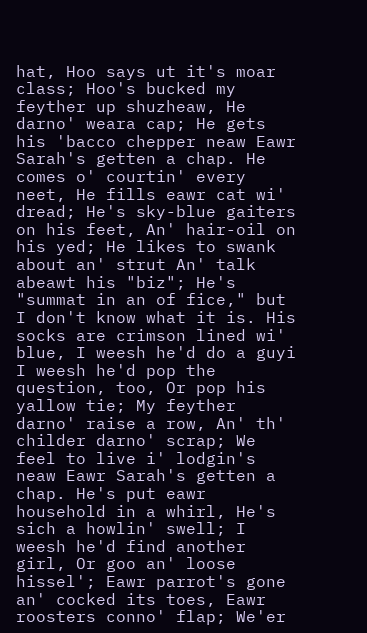hat, Hoo says ut it's moar class; Hoo's bucked my feyther up shuzheaw, He darno' weara cap; He gets his 'bacco chepper neaw Eawr Sarah's getten a chap. He comes o' courtin' every neet, He fills eawr cat wi' dread; He's sky-blue gaiters on his feet, An' hair-oil on his yed; He likes to swank about an' strut An' talk abeawt his "biz"; He's "summat in an of fice," but I don't know what it is. His socks are crimson lined wi' blue, I weesh he'd do a guyi I weesh he'd pop the question, too, Or pop his yallow tie; My feyther darno' raise a row, An' th' childer darno' scrap; We feel to live i' lodgin's neaw Eawr Sarah's getten a chap. He's put eawr household in a whirl, He's sich a howlin' swell; I weesh he'd find another girl, Or goo an' loose hissel'; Eawr parrot's gone an' cocked its toes, Eawr roosters conno' flap; We'er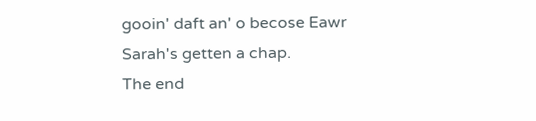gooin' daft an' o becose Eawr Sarah's getten a chap.
The end